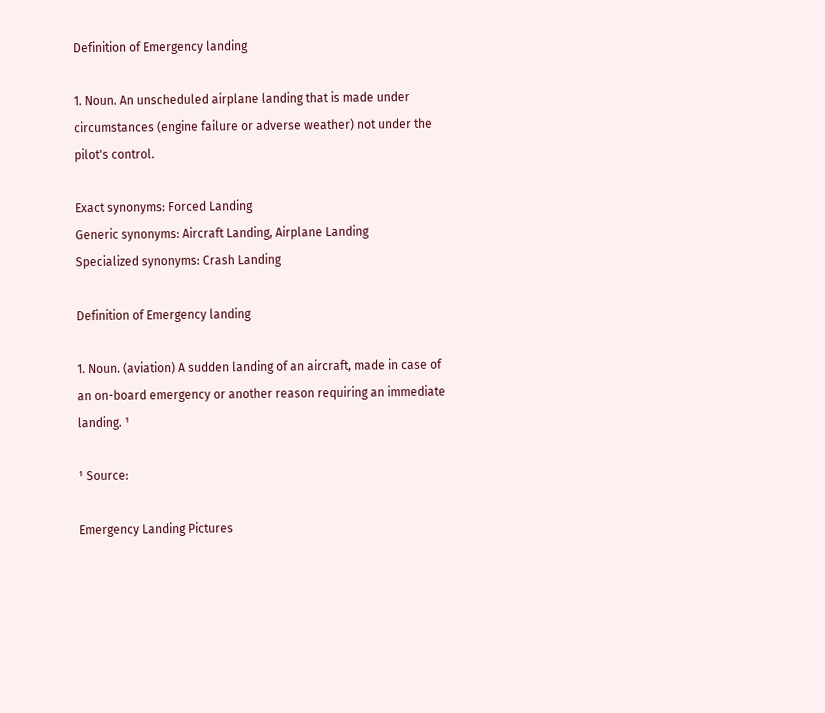Definition of Emergency landing

1. Noun. An unscheduled airplane landing that is made under circumstances (engine failure or adverse weather) not under the pilot's control.

Exact synonyms: Forced Landing
Generic synonyms: Aircraft Landing, Airplane Landing
Specialized synonyms: Crash Landing

Definition of Emergency landing

1. Noun. (aviation) A sudden landing of an aircraft, made in case of an on-board emergency or another reason requiring an immediate landing. ¹

¹ Source:

Emergency Landing Pictures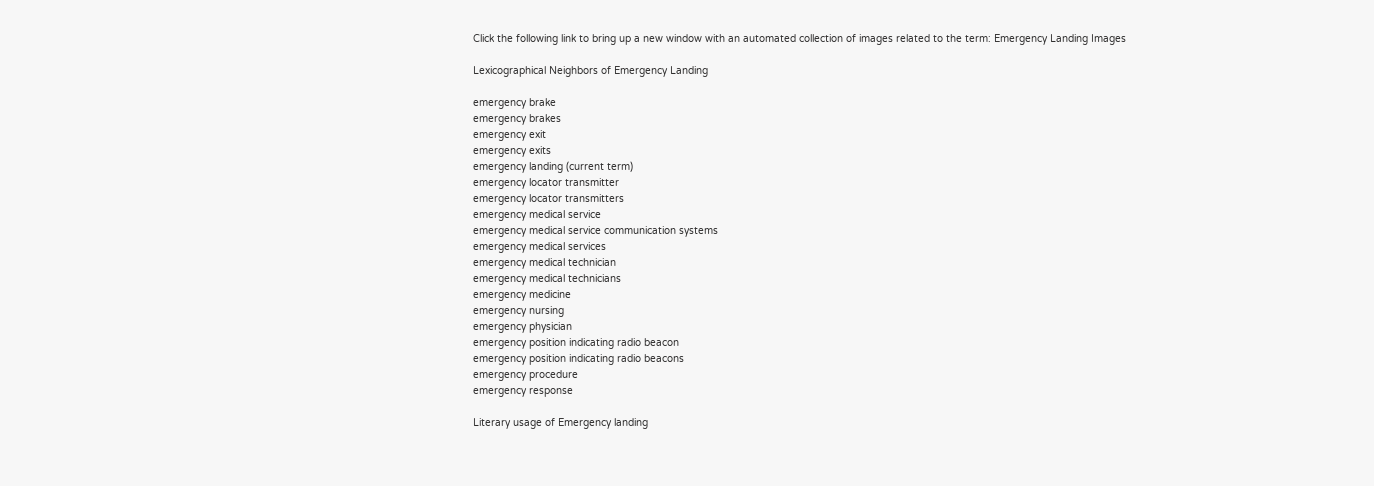Click the following link to bring up a new window with an automated collection of images related to the term: Emergency Landing Images

Lexicographical Neighbors of Emergency Landing

emergency brake
emergency brakes
emergency exit
emergency exits
emergency landing (current term)
emergency locator transmitter
emergency locator transmitters
emergency medical service
emergency medical service communication systems
emergency medical services
emergency medical technician
emergency medical technicians
emergency medicine
emergency nursing
emergency physician
emergency position indicating radio beacon
emergency position indicating radio beacons
emergency procedure
emergency response

Literary usage of Emergency landing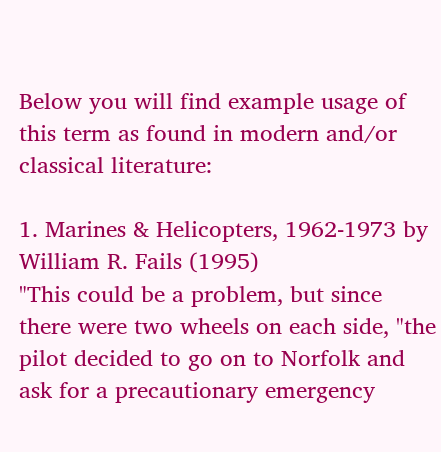Below you will find example usage of this term as found in modern and/or classical literature:

1. Marines & Helicopters, 1962-1973 by William R. Fails (1995)
"This could be a problem, but since there were two wheels on each side, "the pilot decided to go on to Norfolk and ask for a precautionary emergency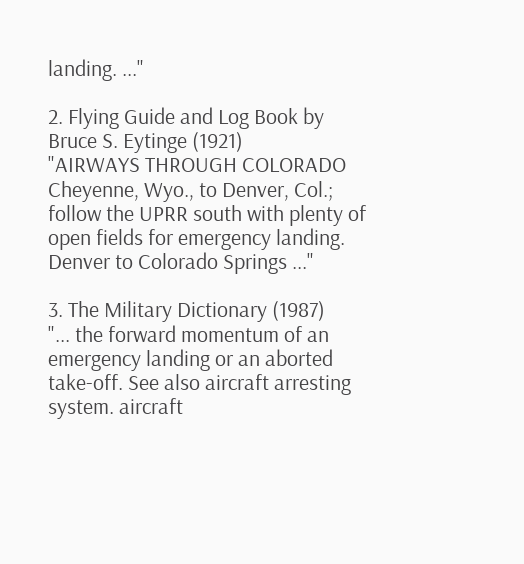landing. ..."

2. Flying Guide and Log Book by Bruce S. Eytinge (1921)
"AIRWAYS THROUGH COLORADO Cheyenne, Wyo., to Denver, Col.; follow the UPRR south with plenty of open fields for emergency landing. Denver to Colorado Springs ..."

3. The Military Dictionary (1987)
"... the forward momentum of an emergency landing or an aborted take-off. See also aircraft arresting system. aircraft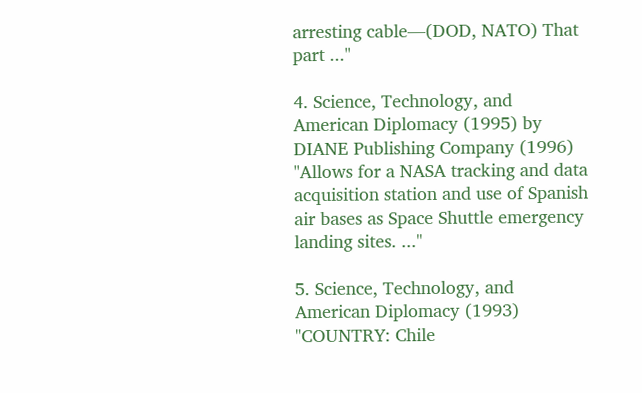arresting cable—(DOD, NATO) That part ..."

4. Science, Technology, and American Diplomacy (1995) by DIANE Publishing Company (1996)
"Allows for a NASA tracking and data acquisition station and use of Spanish air bases as Space Shuttle emergency landing sites. ..."

5. Science, Technology, and American Diplomacy (1993)
"COUNTRY: Chile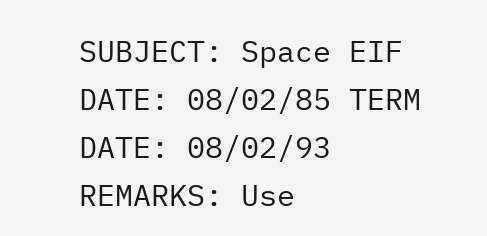SUBJECT: Space EIF DATE: 08/02/85 TERM DATE: 08/02/93 REMARKS: Use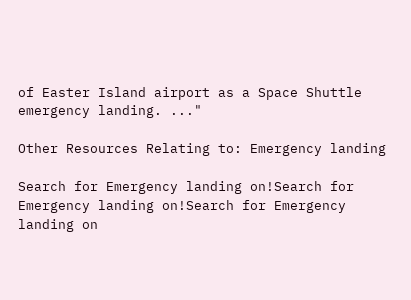of Easter Island airport as a Space Shuttle emergency landing. ..."

Other Resources Relating to: Emergency landing

Search for Emergency landing on!Search for Emergency landing on!Search for Emergency landing on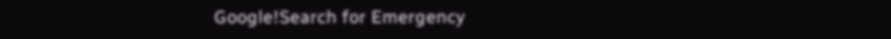Google!Search for Emergency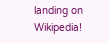landing on Wikipedia!